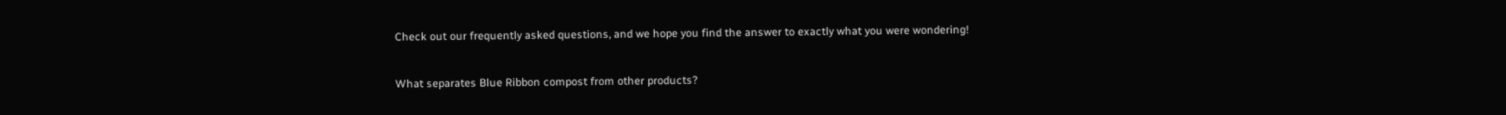Check out our frequently asked questions, and we hope you find the answer to exactly what you were wondering!

What separates Blue Ribbon compost from other products?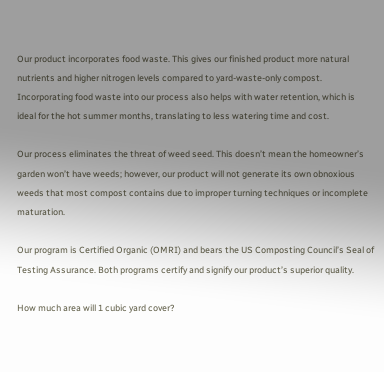Our product incorporates food waste. This gives our finished product more natural nutrients and higher nitrogen levels compared to yard-waste-only compost. Incorporating food waste into our process also helps with water retention, which is ideal for the hot summer months, translating to less watering time and cost.

Our process eliminates the threat of weed seed. This doesn’t mean the homeowner’s garden won’t have weeds; however, our product will not generate its own obnoxious weeds that most compost contains due to improper turning techniques or incomplete maturation.

Our program is Certified Organic (OMRI) and bears the US Composting Council’s Seal of Testing Assurance. Both programs certify and signify our product’s superior quality.

How much area will 1 cubic yard cover?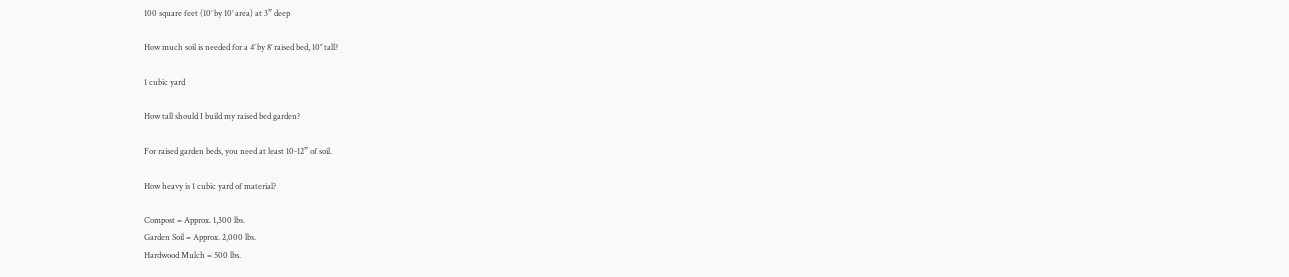100 square feet (10’ by 10’ area) at 3” deep

How much soil is needed for a 4’ by 8’ raised bed, 10’’ tall?

1 cubic yard

How tall should I build my raised bed garden?

For raised garden beds, you need at least 10-12” of soil.

How heavy is 1 cubic yard of material?

Compost = Approx. 1,300 lbs.
Garden Soil = Approx. 2,000 lbs.
Hardwood Mulch = 500 lbs.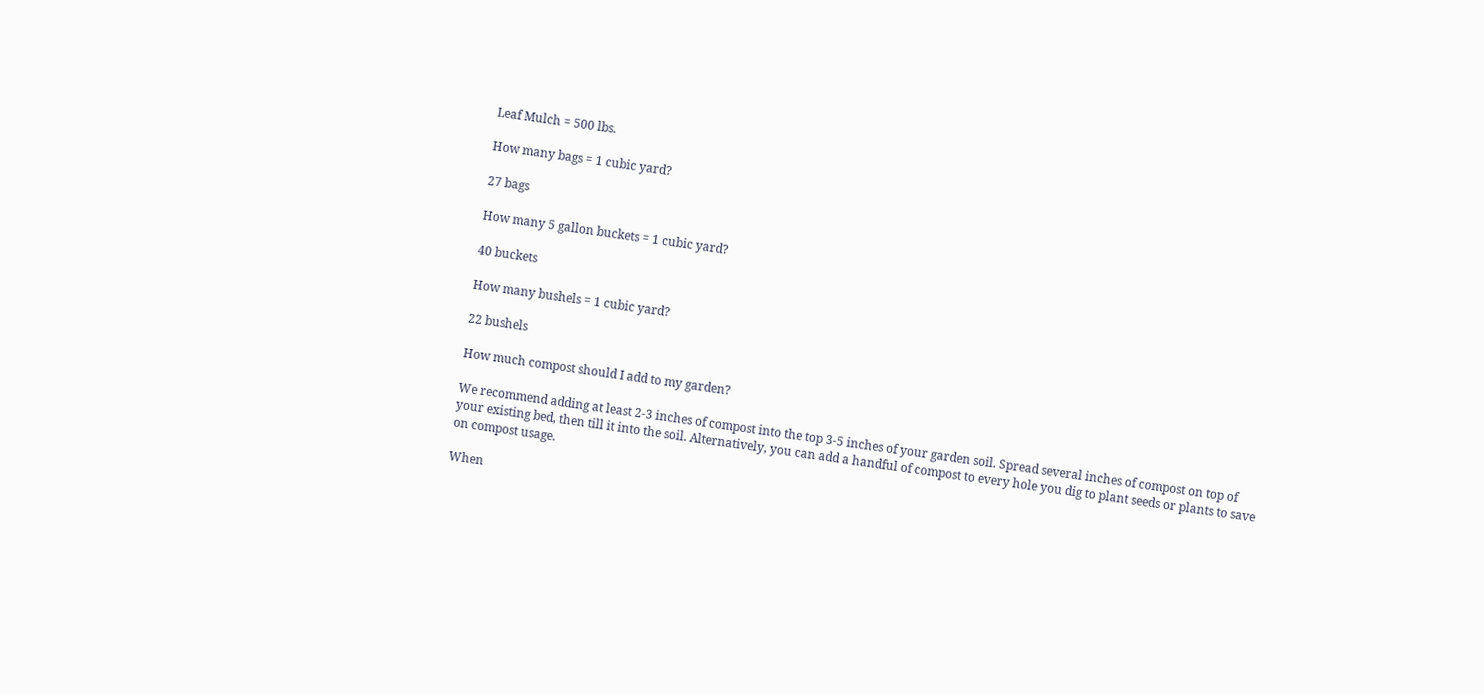Leaf Mulch = 500 lbs.

How many bags = 1 cubic yard?

27 bags

How many 5 gallon buckets = 1 cubic yard?

40 buckets

How many bushels = 1 cubic yard?

22 bushels

How much compost should I add to my garden?

We recommend adding at least 2-3 inches of compost into the top 3-5 inches of your garden soil. Spread several inches of compost on top of your existing bed, then till it into the soil. Alternatively, you can add a handful of compost to every hole you dig to plant seeds or plants to save on compost usage.

When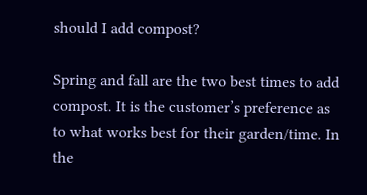should I add compost?

Spring and fall are the two best times to add compost. It is the customer’s preference as to what works best for their garden/time. In the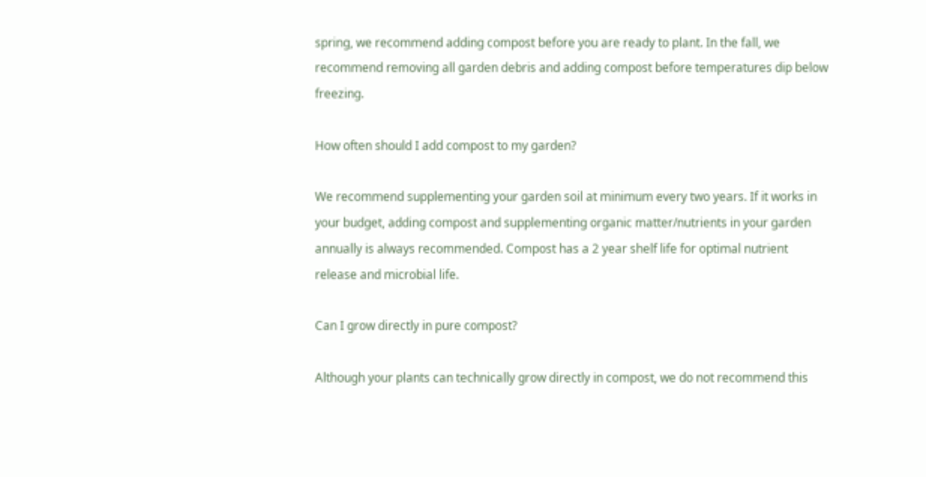spring, we recommend adding compost before you are ready to plant. In the fall, we recommend removing all garden debris and adding compost before temperatures dip below freezing.

How often should I add compost to my garden?

We recommend supplementing your garden soil at minimum every two years. If it works in your budget, adding compost and supplementing organic matter/nutrients in your garden annually is always recommended. Compost has a 2 year shelf life for optimal nutrient release and microbial life.

Can I grow directly in pure compost?

Although your plants can technically grow directly in compost, we do not recommend this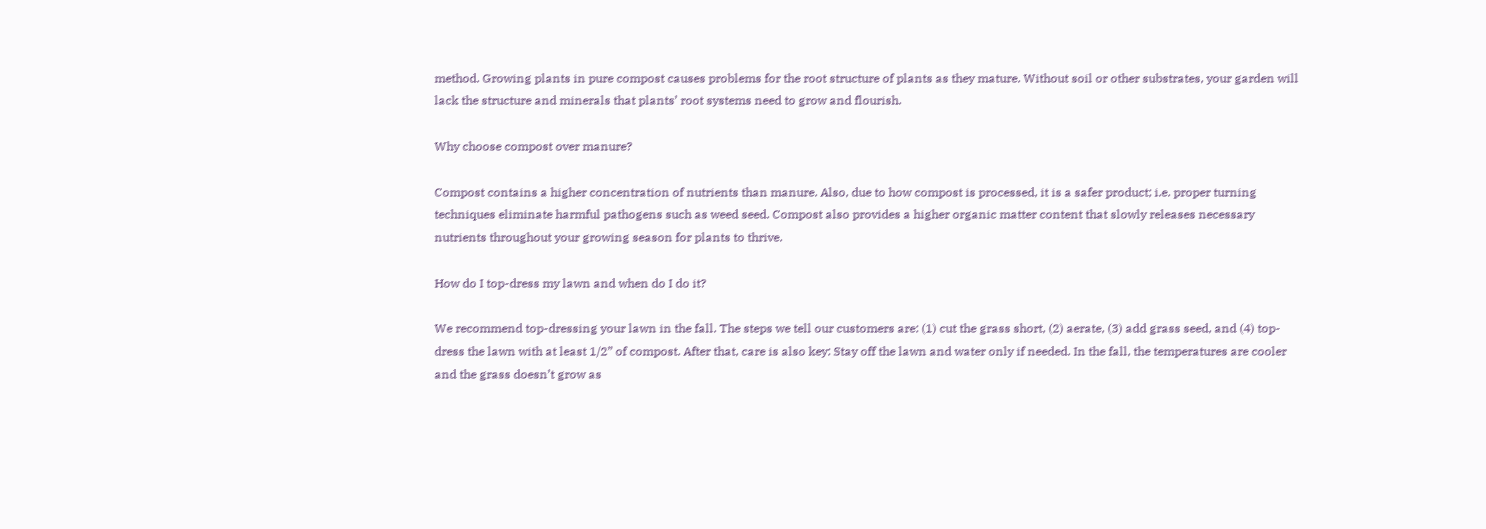method. Growing plants in pure compost causes problems for the root structure of plants as they mature. Without soil or other substrates, your garden will lack the structure and minerals that plants’ root systems need to grow and flourish.

Why choose compost over manure?

Compost contains a higher concentration of nutrients than manure. Also, due to how compost is processed, it is a safer product; i.e. proper turning techniques eliminate harmful pathogens such as weed seed. Compost also provides a higher organic matter content that slowly releases necessary nutrients throughout your growing season for plants to thrive.

How do I top-dress my lawn and when do I do it?

We recommend top-dressing your lawn in the fall. The steps we tell our customers are: (1) cut the grass short, (2) aerate, (3) add grass seed, and (4) top-dress the lawn with at least 1/2” of compost. After that, care is also key: Stay off the lawn and water only if needed. In the fall, the temperatures are cooler and the grass doesn’t grow as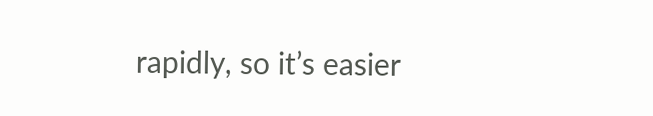rapidly, so it’s easier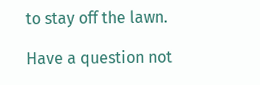to stay off the lawn.

Have a question not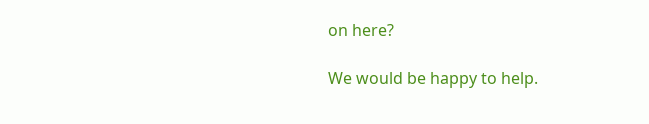on here?

We would be happy to help.